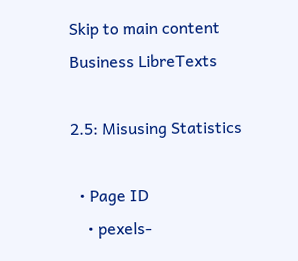Skip to main content
Business LibreTexts

2.5: Misusing Statistics

  • Page ID
    • pexels-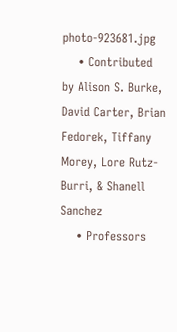photo-923681.jpg
    • Contributed by Alison S. Burke, David Carter, Brian Fedorek, Tiffany Morey, Lore Rutz-Burri, & Shanell Sanchez
    • Professors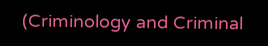(Criminology and Criminal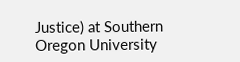Justice) at Southern Oregon University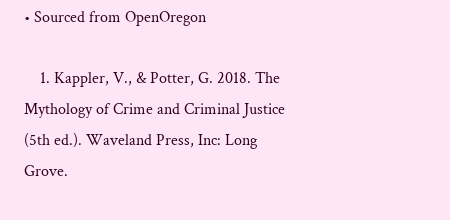• Sourced from OpenOregon

    1. Kappler, V., & Potter, G. 2018. The Mythology of Crime and Criminal Justice (5th ed.). Waveland Press, Inc: Long Grove.